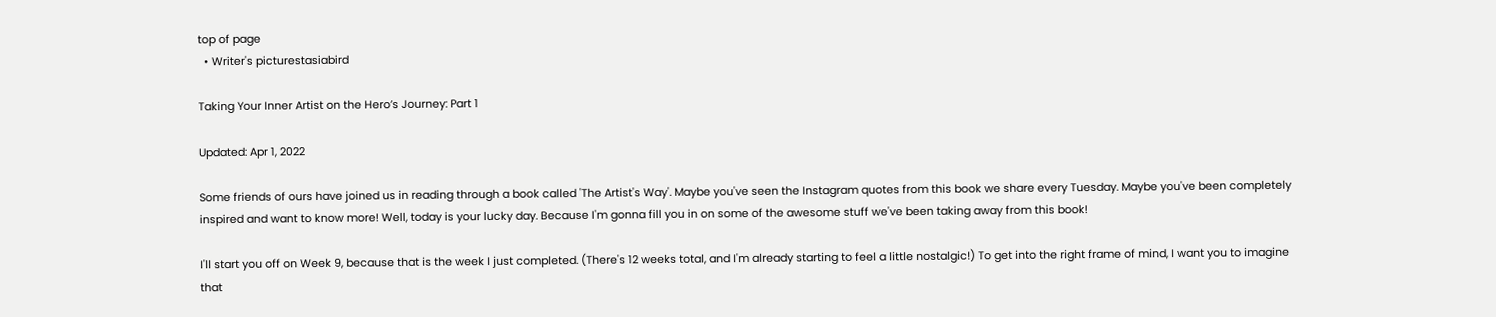top of page
  • Writer's picturestasiabird

Taking Your Inner Artist on the Hero’s Journey: Part 1

Updated: Apr 1, 2022

Some friends of ours have joined us in reading through a book called 'The Artist's Way'. Maybe you've seen the Instagram quotes from this book we share every Tuesday. Maybe you've been completely inspired and want to know more! Well, today is your lucky day. Because I'm gonna fill you in on some of the awesome stuff we've been taking away from this book!

I'll start you off on Week 9, because that is the week I just completed. (There's 12 weeks total, and I'm already starting to feel a little nostalgic!) To get into the right frame of mind, I want you to imagine that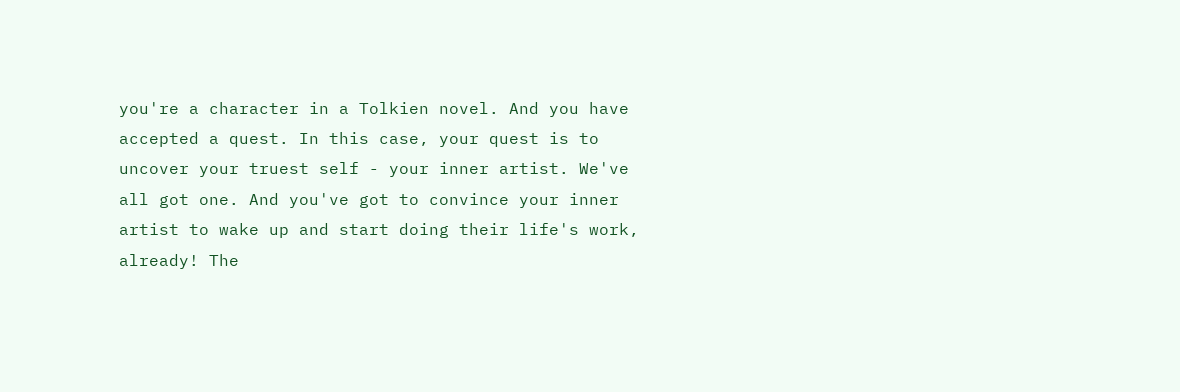you're a character in a Tolkien novel. And you have accepted a quest. In this case, your quest is to uncover your truest self - your inner artist. We've all got one. And you've got to convince your inner artist to wake up and start doing their life's work, already! The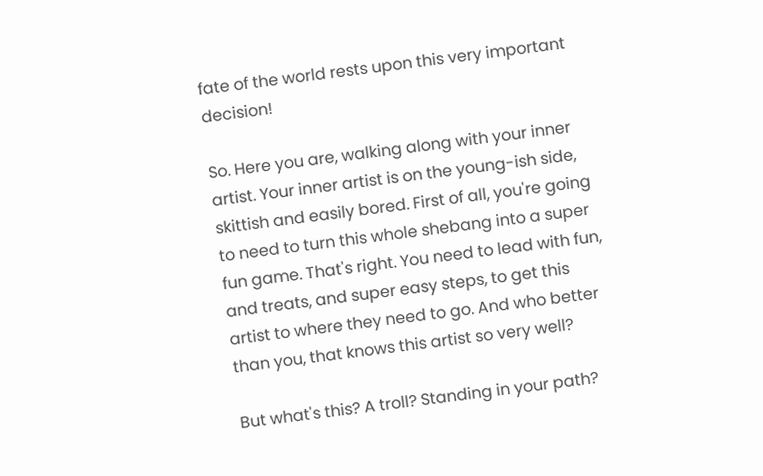fate of the world rests upon this very important decision!

So. Here you are, walking along with your inner artist. Your inner artist is on the young-ish side, skittish and easily bored. First of all, you're going to need to turn this whole shebang into a super fun game. That's right. You need to lead with fun, and treats, and super easy steps, to get this artist to where they need to go. And who better than you, that knows this artist so very well?

But what's this? A troll? Standing in your path?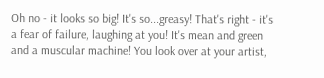Oh no - it looks so big! It's so...greasy! That's right - it's a fear of failure, laughing at you! It's mean and green and a muscular machine! You look over at your artist,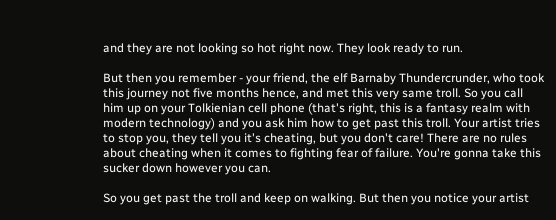and they are not looking so hot right now. They look ready to run.

But then you remember - your friend, the elf Barnaby Thundercrunder, who took this journey not five months hence, and met this very same troll. So you call him up on your Tolkienian cell phone (that's right, this is a fantasy realm with modern technology) and you ask him how to get past this troll. Your artist tries to stop you, they tell you it's cheating, but you don't care! There are no rules about cheating when it comes to fighting fear of failure. You're gonna take this sucker down however you can.

So you get past the troll and keep on walking. But then you notice your artist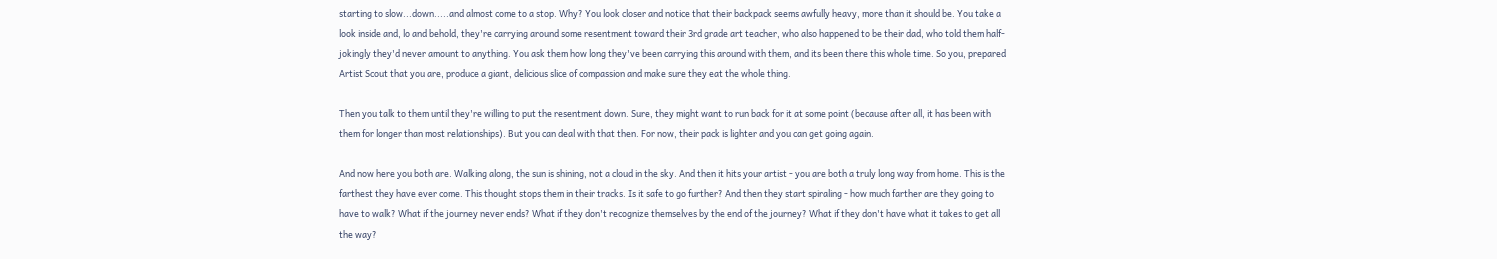starting to slow...down.....and almost come to a stop. Why? You look closer and notice that their backpack seems awfully heavy, more than it should be. You take a look inside and, lo and behold, they're carrying around some resentment toward their 3rd grade art teacher, who also happened to be their dad, who told them half-jokingly they'd never amount to anything. You ask them how long they've been carrying this around with them, and its been there this whole time. So you, prepared Artist Scout that you are, produce a giant, delicious slice of compassion and make sure they eat the whole thing.

Then you talk to them until they're willing to put the resentment down. Sure, they might want to run back for it at some point (because after all, it has been with them for longer than most relationships). But you can deal with that then. For now, their pack is lighter and you can get going again.

And now here you both are. Walking along, the sun is shining, not a cloud in the sky. And then it hits your artist - you are both a truly long way from home. This is the farthest they have ever come. This thought stops them in their tracks. Is it safe to go further? And then they start spiraling - how much farther are they going to have to walk? What if the journey never ends? What if they don't recognize themselves by the end of the journey? What if they don't have what it takes to get all the way?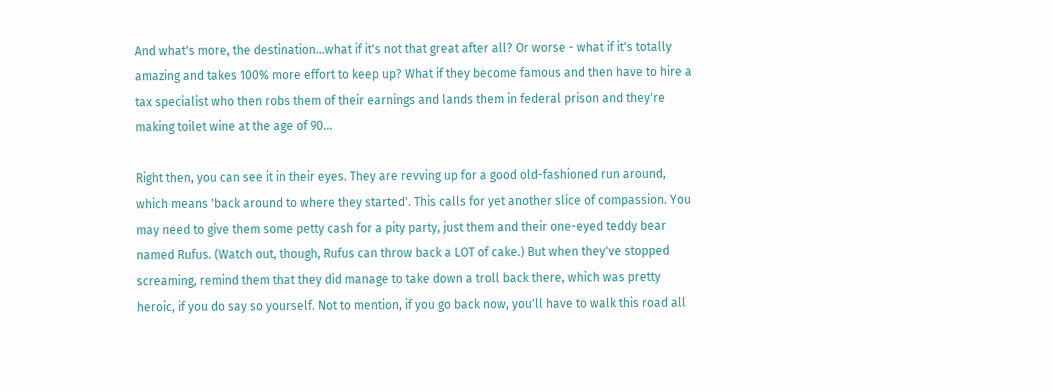And what's more, the destination...what if it's not that great after all? Or worse - what if it's totally amazing and takes 100% more effort to keep up? What if they become famous and then have to hire a tax specialist who then robs them of their earnings and lands them in federal prison and they're making toilet wine at the age of 90...

Right then, you can see it in their eyes. They are revving up for a good old-fashioned run around, which means 'back around to where they started'. This calls for yet another slice of compassion. You may need to give them some petty cash for a pity party, just them and their one-eyed teddy bear named Rufus. (Watch out, though, Rufus can throw back a LOT of cake.) But when they've stopped screaming, remind them that they did manage to take down a troll back there, which was pretty heroic, if you do say so yourself. Not to mention, if you go back now, you'll have to walk this road all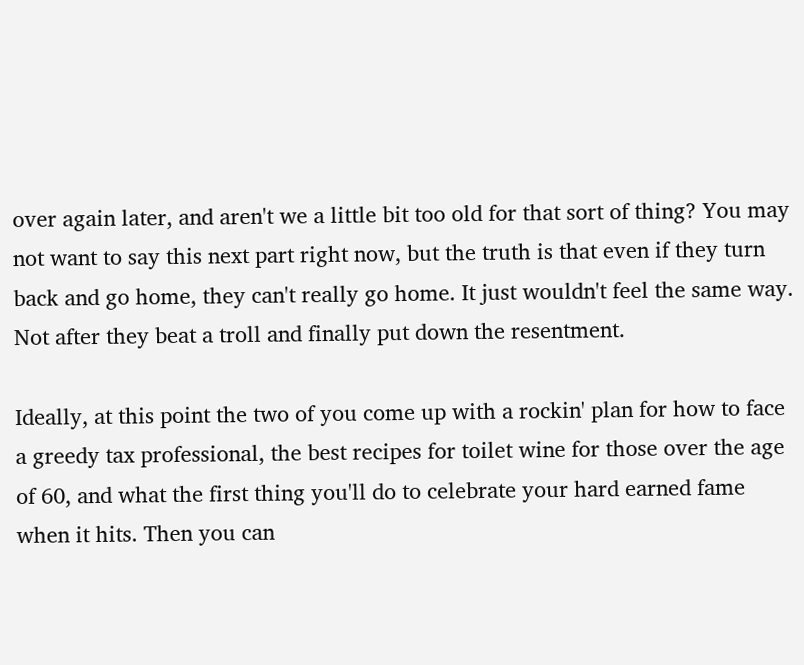over again later, and aren't we a little bit too old for that sort of thing? You may not want to say this next part right now, but the truth is that even if they turn back and go home, they can't really go home. It just wouldn't feel the same way. Not after they beat a troll and finally put down the resentment.

Ideally, at this point the two of you come up with a rockin' plan for how to face a greedy tax professional, the best recipes for toilet wine for those over the age of 60, and what the first thing you'll do to celebrate your hard earned fame when it hits. Then you can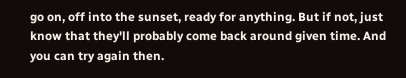go on, off into the sunset, ready for anything. But if not, just know that they'll probably come back around given time. And you can try again then.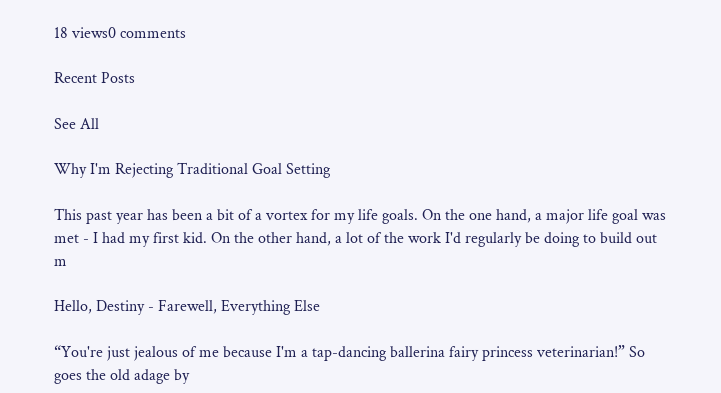18 views0 comments

Recent Posts

See All

Why I'm Rejecting Traditional Goal Setting

This past year has been a bit of a vortex for my life goals. On the one hand, a major life goal was met - I had my first kid. On the other hand, a lot of the work I'd regularly be doing to build out m

Hello, Destiny - Farewell, Everything Else

“You're just jealous of me because I'm a tap-dancing ballerina fairy princess veterinarian!” So goes the old adage by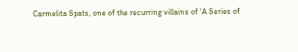Carmelita Spats, one of the recurring villains of ‘A Series of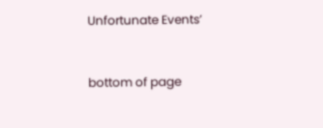Unfortunate Events’


bottom of page